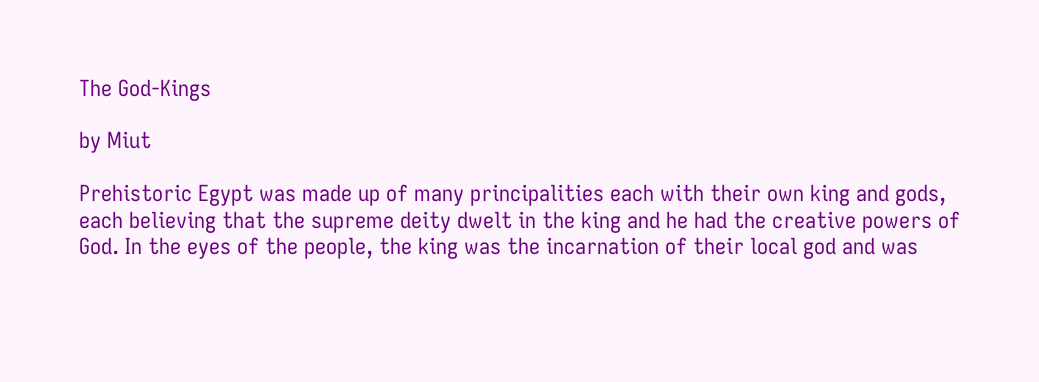The God-Kings

by Miut

Prehistoric Egypt was made up of many principalities each with their own king and gods, each believing that the supreme deity dwelt in the king and he had the creative powers of God. In the eyes of the people, the king was the incarnation of their local god and was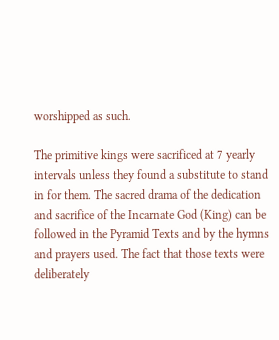worshipped as such.

The primitive kings were sacrificed at 7 yearly intervals unless they found a substitute to stand in for them. The sacred drama of the dedication and sacrifice of the Incarnate God (King) can be followed in the Pyramid Texts and by the hymns and prayers used. The fact that those texts were deliberately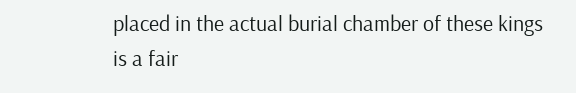placed in the actual burial chamber of these kings is a fair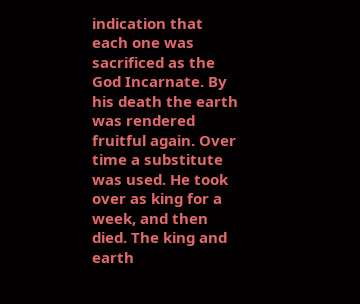indication that each one was sacrificed as the God Incarnate. By his death the earth was rendered fruitful again. Over time a substitute was used. He took over as king for a week, and then died. The king and earth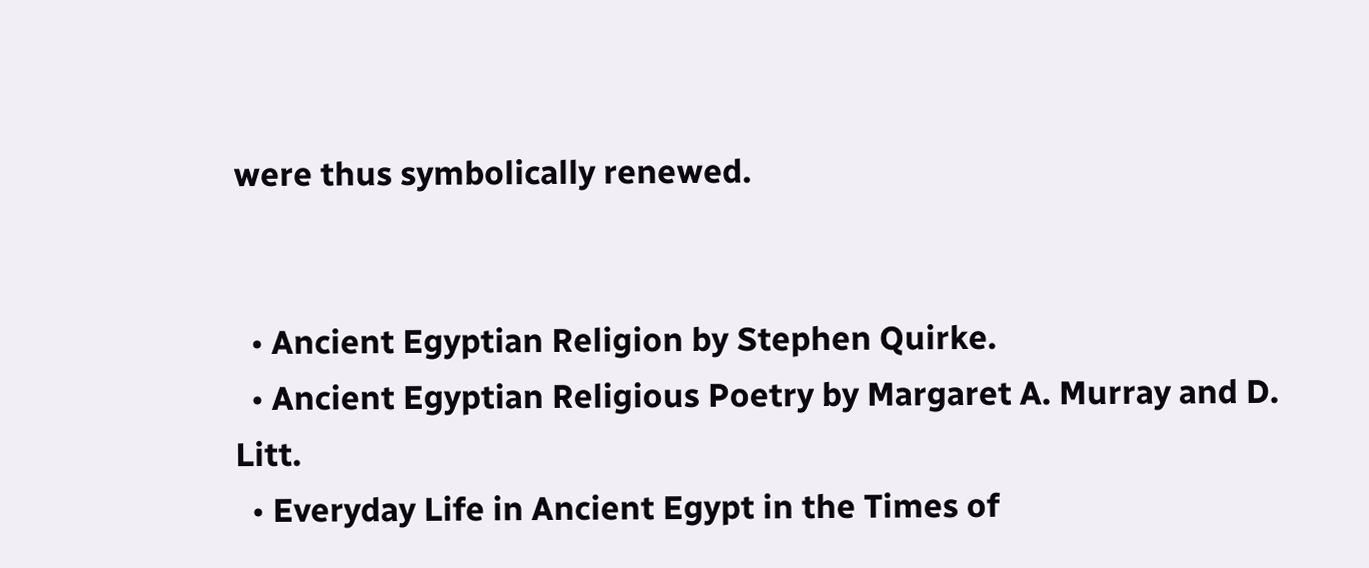were thus symbolically renewed.


  • Ancient Egyptian Religion by Stephen Quirke.
  • Ancient Egyptian Religious Poetry by Margaret A. Murray and D. Litt.
  • Everyday Life in Ancient Egypt in the Times of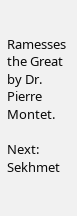Ramesses the Great by Dr. Pierre Montet.

Next: Sekhmet